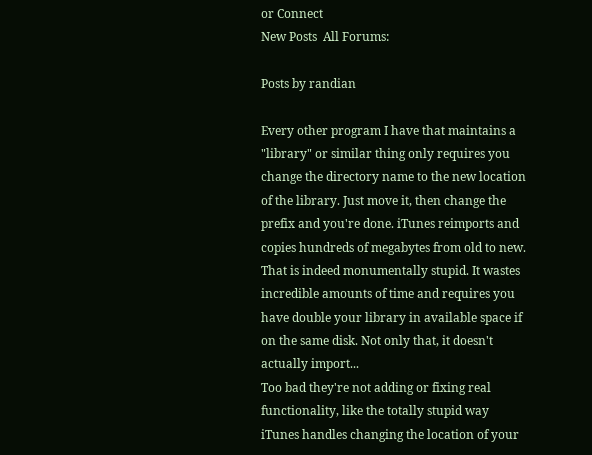or Connect
New Posts  All Forums:

Posts by randian

Every other program I have that maintains a "library" or similar thing only requires you change the directory name to the new location of the library. Just move it, then change the prefix and you're done. iTunes reimports and copies hundreds of megabytes from old to new. That is indeed monumentally stupid. It wastes incredible amounts of time and requires you have double your library in available space if on the same disk. Not only that, it doesn't actually import...
Too bad they're not adding or fixing real functionality, like the totally stupid way iTunes handles changing the location of your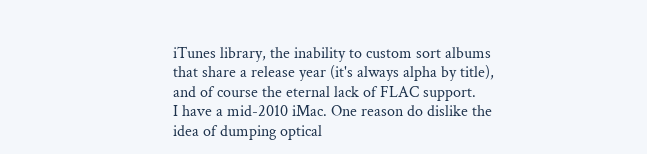iTunes library, the inability to custom sort albums that share a release year (it's always alpha by title), and of course the eternal lack of FLAC support.
I have a mid-2010 iMac. One reason do dislike the idea of dumping optical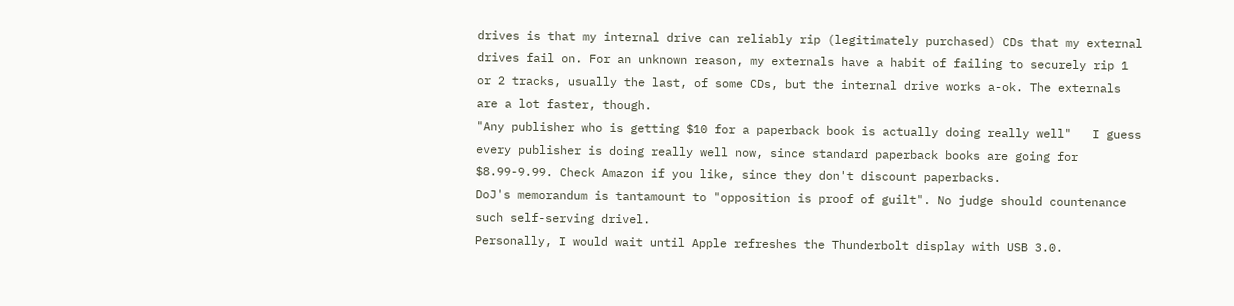drives is that my internal drive can reliably rip (legitimately purchased) CDs that my external drives fail on. For an unknown reason, my externals have a habit of failing to securely rip 1 or 2 tracks, usually the last, of some CDs, but the internal drive works a-ok. The externals are a lot faster, though.
"Any publisher who is getting $10 for a paperback book is actually doing really well"   I guess every publisher is doing really well now, since standard paperback books are going for $8.99-9.99. Check Amazon if you like, since they don't discount paperbacks.
DoJ's memorandum is tantamount to "opposition is proof of guilt". No judge should countenance such self-serving drivel.
Personally, I would wait until Apple refreshes the Thunderbolt display with USB 3.0.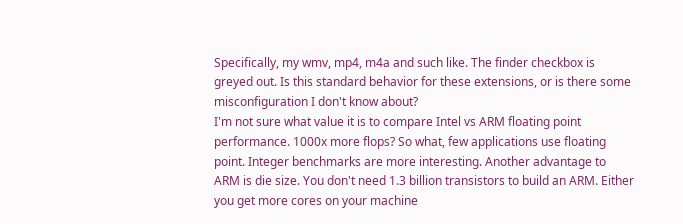Specifically, my wmv, mp4, m4a and such like. The finder checkbox is greyed out. Is this standard behavior for these extensions, or is there some misconfiguration I don't know about?
I'm not sure what value it is to compare Intel vs ARM floating point performance. 1000x more flops? So what, few applications use floating point. Integer benchmarks are more interesting. Another advantage to ARM is die size. You don't need 1.3 billion transistors to build an ARM. Either you get more cores on your machine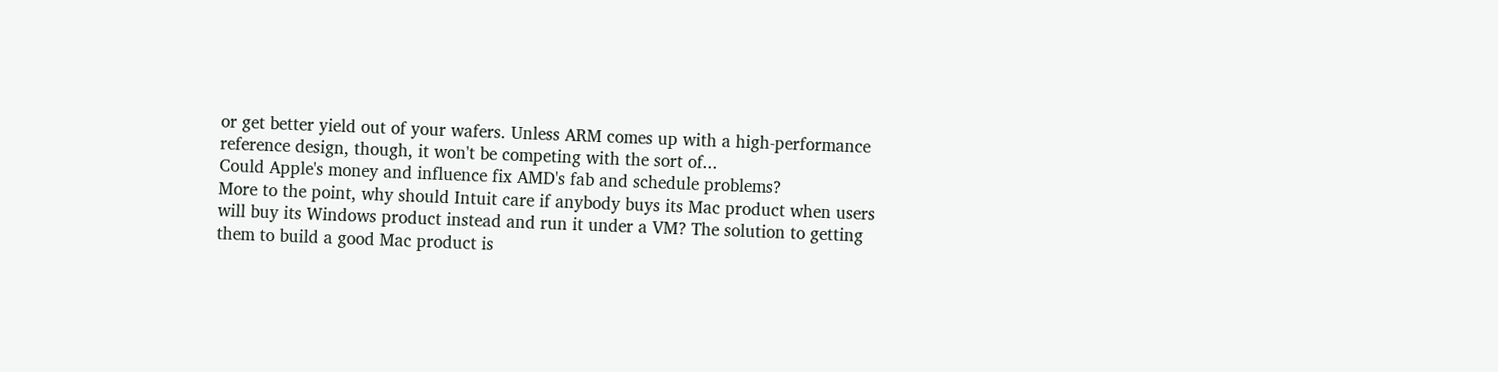or get better yield out of your wafers. Unless ARM comes up with a high-performance reference design, though, it won't be competing with the sort of...
Could Apple's money and influence fix AMD's fab and schedule problems?
More to the point, why should Intuit care if anybody buys its Mac product when users will buy its Windows product instead and run it under a VM? The solution to getting them to build a good Mac product is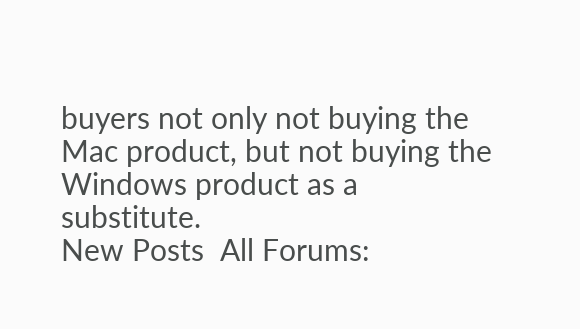buyers not only not buying the Mac product, but not buying the Windows product as a substitute.
New Posts  All Forums: